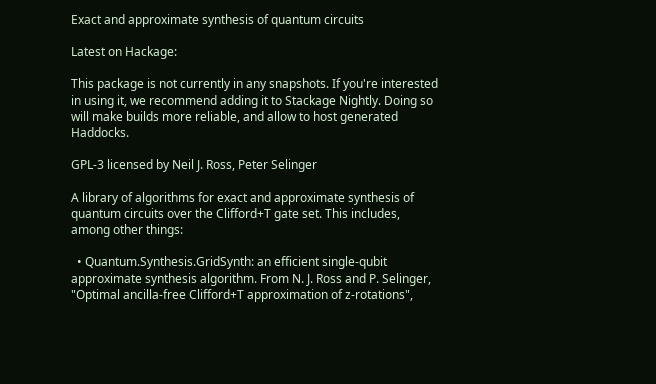Exact and approximate synthesis of quantum circuits

Latest on Hackage:

This package is not currently in any snapshots. If you're interested in using it, we recommend adding it to Stackage Nightly. Doing so will make builds more reliable, and allow to host generated Haddocks.

GPL-3 licensed by Neil J. Ross, Peter Selinger

A library of algorithms for exact and approximate synthesis of quantum circuits over the Clifford+T gate set. This includes, among other things:

  • Quantum.Synthesis.GridSynth: an efficient single-qubit approximate synthesis algorithm. From N. J. Ross and P. Selinger, "Optimal ancilla-free Clifford+T approximation of z-rotations",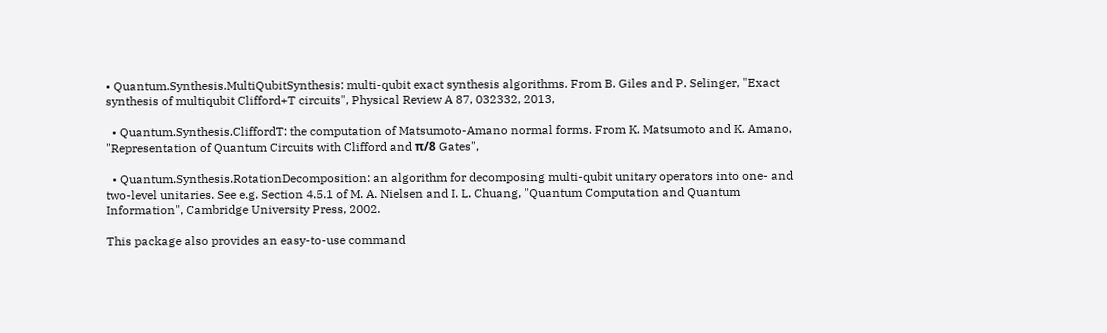• Quantum.Synthesis.MultiQubitSynthesis: multi-qubit exact synthesis algorithms. From B. Giles and P. Selinger, "Exact synthesis of multiqubit Clifford+T circuits", Physical Review A 87, 032332, 2013,

  • Quantum.Synthesis.CliffordT: the computation of Matsumoto-Amano normal forms. From K. Matsumoto and K. Amano, "Representation of Quantum Circuits with Clifford and π/8 Gates",

  • Quantum.Synthesis.RotationDecomposition: an algorithm for decomposing multi-qubit unitary operators into one- and two-level unitaries. See e.g. Section 4.5.1 of M. A. Nielsen and I. L. Chuang, "Quantum Computation and Quantum Information", Cambridge University Press, 2002.

This package also provides an easy-to-use command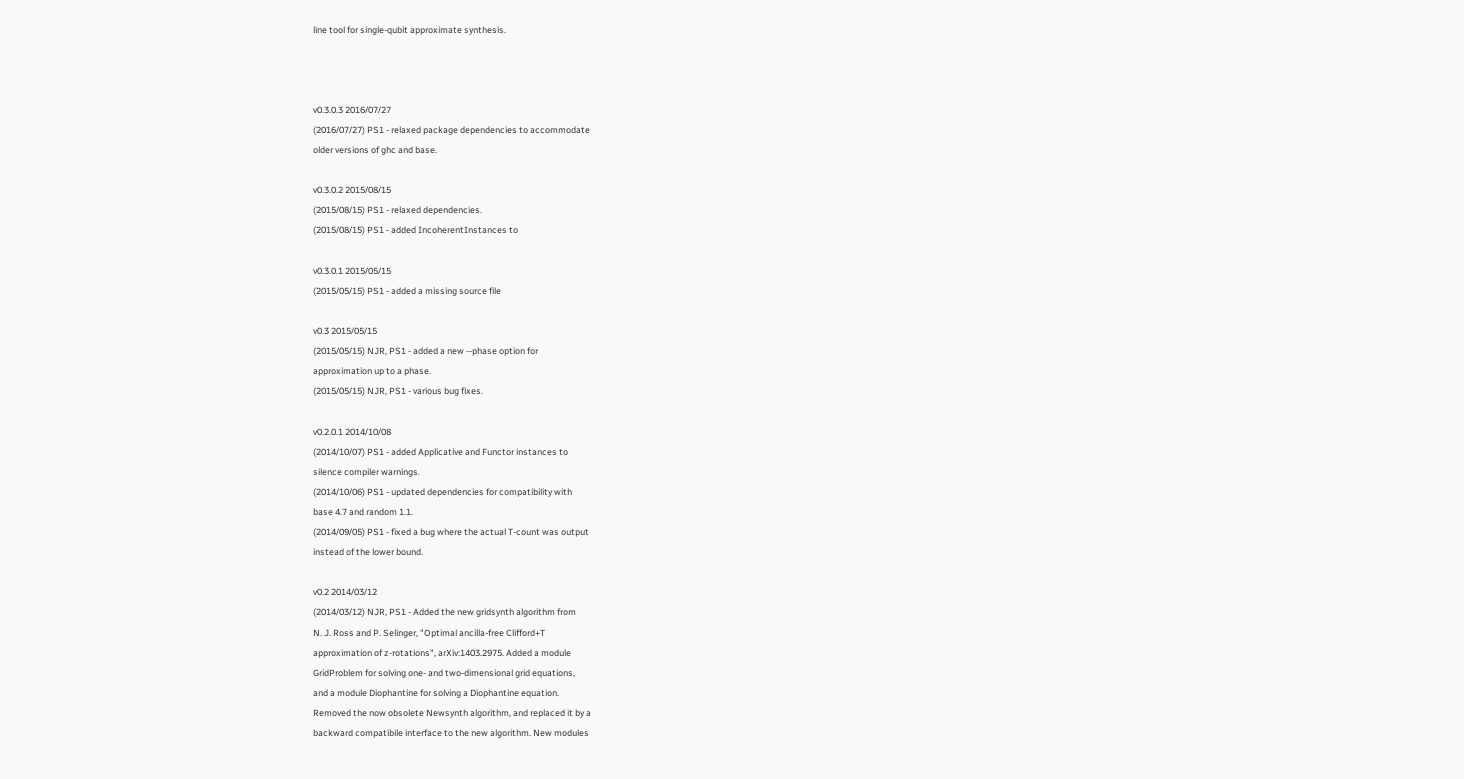line tool for single-qubit approximate synthesis.



v0.3.0.3 2016/07/27
(2016/07/27) PS1 - relaxed package dependencies to accommodate
older versions of ghc and base.

v0.3.0.2 2015/08/15
(2015/08/15) PS1 - relaxed dependencies.
(2015/08/15) PS1 - added IncoherentInstances to

v0.3.0.1 2015/05/15
(2015/05/15) PS1 - added a missing source file

v0.3 2015/05/15
(2015/05/15) NJR, PS1 - added a new --phase option for
approximation up to a phase.
(2015/05/15) NJR, PS1 - various bug fixes.

v0.2.0.1 2014/10/08
(2014/10/07) PS1 - added Applicative and Functor instances to
silence compiler warnings.
(2014/10/06) PS1 - updated dependencies for compatibility with
base 4.7 and random 1.1.
(2014/09/05) PS1 - fixed a bug where the actual T-count was output
instead of the lower bound.

v0.2 2014/03/12
(2014/03/12) NJR, PS1 - Added the new gridsynth algorithm from
N. J. Ross and P. Selinger, "Optimal ancilla-free Clifford+T
approximation of z-rotations", arXiv:1403.2975. Added a module
GridProblem for solving one- and two-dimensional grid equations,
and a module Diophantine for solving a Diophantine equation.
Removed the now obsolete Newsynth algorithm, and replaced it by a
backward compatibile interface to the new algorithm. New modules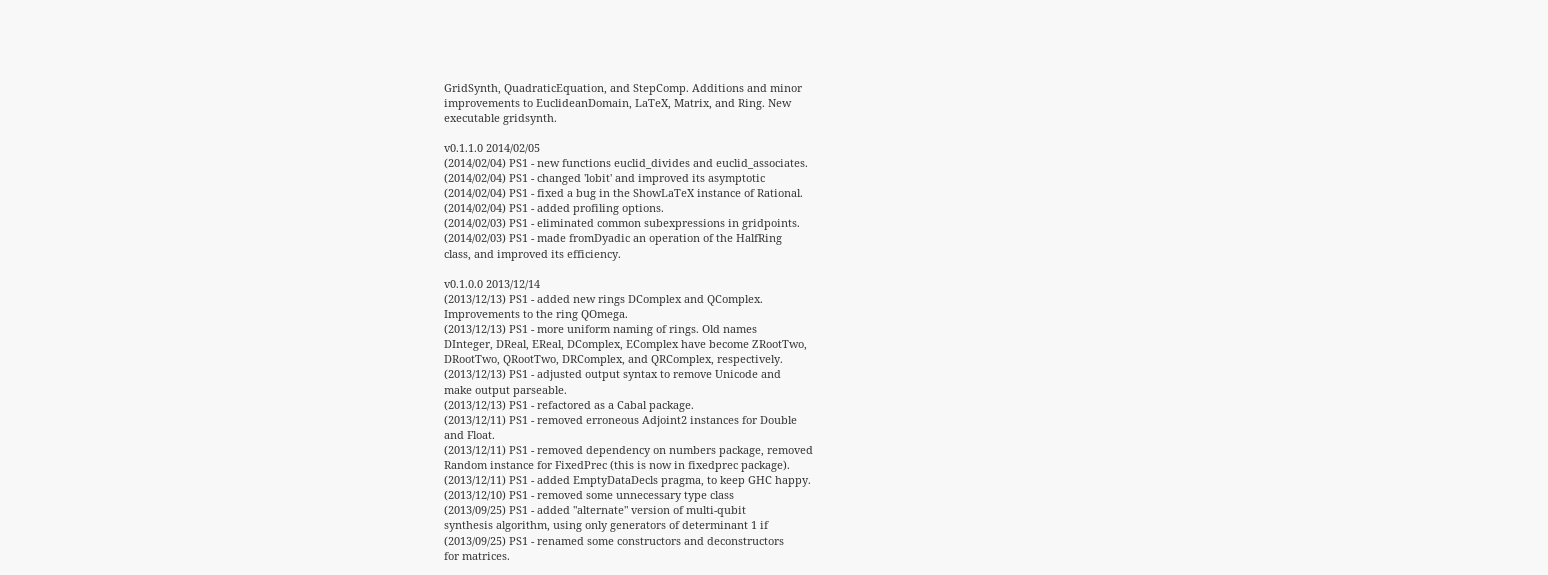GridSynth, QuadraticEquation, and StepComp. Additions and minor
improvements to EuclideanDomain, LaTeX, Matrix, and Ring. New
executable gridsynth.

v0.1.1.0 2014/02/05
(2014/02/04) PS1 - new functions euclid_divides and euclid_associates.
(2014/02/04) PS1 - changed 'lobit' and improved its asymptotic
(2014/02/04) PS1 - fixed a bug in the ShowLaTeX instance of Rational.
(2014/02/04) PS1 - added profiling options.
(2014/02/03) PS1 - eliminated common subexpressions in gridpoints.
(2014/02/03) PS1 - made fromDyadic an operation of the HalfRing
class, and improved its efficiency.

v0.1.0.0 2013/12/14
(2013/12/13) PS1 - added new rings DComplex and QComplex.
Improvements to the ring QOmega.
(2013/12/13) PS1 - more uniform naming of rings. Old names
DInteger, DReal, EReal, DComplex, EComplex have become ZRootTwo,
DRootTwo, QRootTwo, DRComplex, and QRComplex, respectively.
(2013/12/13) PS1 - adjusted output syntax to remove Unicode and
make output parseable.
(2013/12/13) PS1 - refactored as a Cabal package.
(2013/12/11) PS1 - removed erroneous Adjoint2 instances for Double
and Float.
(2013/12/11) PS1 - removed dependency on numbers package, removed
Random instance for FixedPrec (this is now in fixedprec package).
(2013/12/11) PS1 - added EmptyDataDecls pragma, to keep GHC happy.
(2013/12/10) PS1 - removed some unnecessary type class
(2013/09/25) PS1 - added "alternate" version of multi-qubit
synthesis algorithm, using only generators of determinant 1 if
(2013/09/25) PS1 - renamed some constructors and deconstructors
for matrices.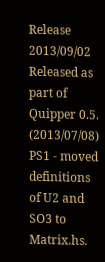Release 2013/09/02
Released as part of Quipper 0.5.
(2013/07/08) PS1 - moved definitions of U2 and SO3 to Matrix.hs.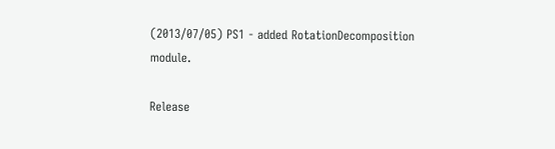(2013/07/05) PS1 - added RotationDecomposition module.

Release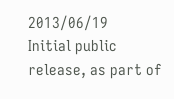2013/06/19
Initial public release, as part of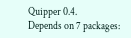Quipper 0.4.
Depends on 7 packages: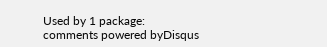Used by 1 package:
comments powered byDisqus